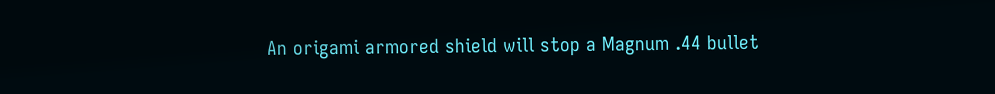An origami armored shield will stop a Magnum .44 bullet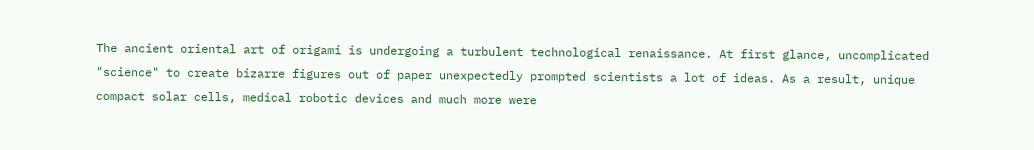The ancient oriental art of origami is undergoing a turbulent technological renaissance. At first glance, uncomplicated "science" to create bizarre figures out of paper unexpectedly prompted scientists a lot of ideas. As a result, unique compact solar cells, medical robotic devices and much more were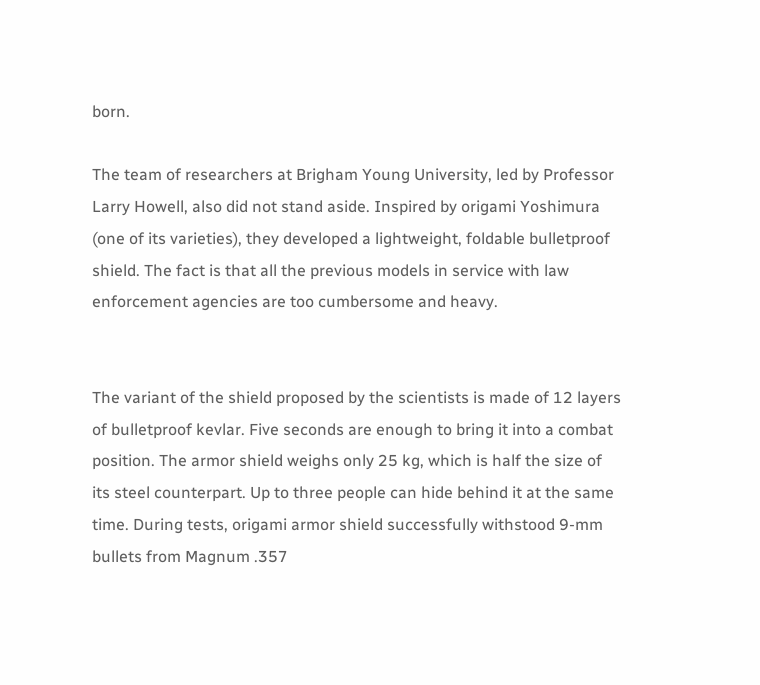born.

The team of researchers at Brigham Young University, led by Professor Larry Howell, also did not stand aside. Inspired by origami Yoshimura (one of its varieties), they developed a lightweight, foldable bulletproof shield. The fact is that all the previous models in service with law enforcement agencies are too cumbersome and heavy.


The variant of the shield proposed by the scientists is made of 12 layers of bulletproof kevlar. Five seconds are enough to bring it into a combat position. The armor shield weighs only 25 kg, which is half the size of its steel counterpart. Up to three people can hide behind it at the same time. During tests, origami armor shield successfully withstood 9-mm bullets from Magnum .357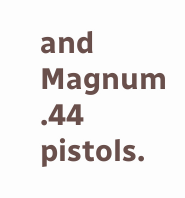and Magnum .44 pistols.